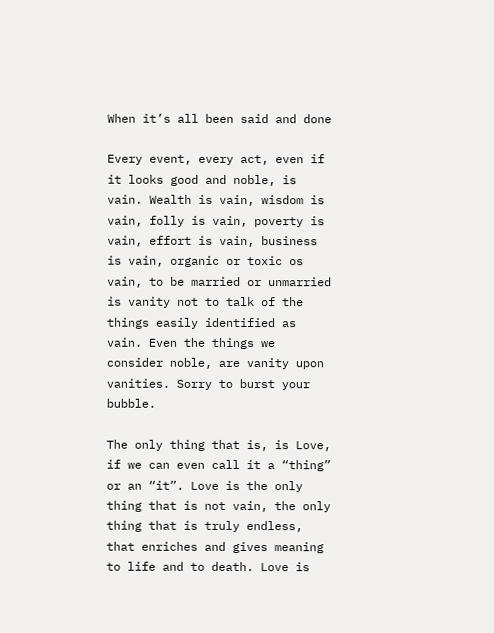When it’s all been said and done

Every event, every act, even if it looks good and noble, is vain. Wealth is vain, wisdom is vain, folly is vain, poverty is vain, effort is vain, business is vain, organic or toxic os vain, to be married or unmarried is vanity not to talk of the things easily identified as vain. Even the things we consider noble, are vanity upon vanities. Sorry to burst your bubble.

The only thing that is, is Love, if we can even call it a “thing” or an “it”. Love is the only thing that is not vain, the only thing that is truly endless, that enriches and gives meaning to life and to death. Love is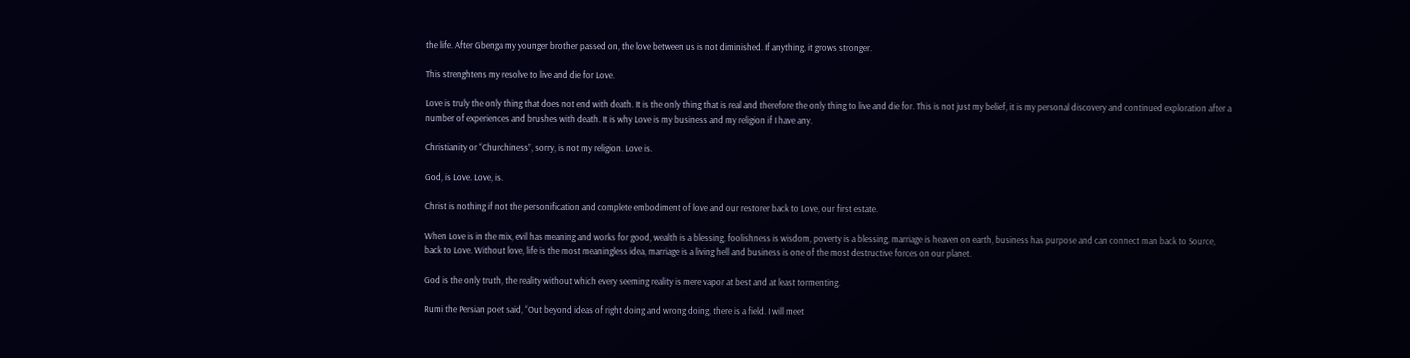the life. After Gbenga my younger brother passed on, the love between us is not diminished. If anything, it grows stronger.

This strenghtens my resolve to live and die for Love.

Love is truly the only thing that does not end with death. It is the only thing that is real and therefore the only thing to live and die for. This is not just my belief, it is my personal discovery and continued exploration after a number of experiences and brushes with death. It is why Love is my business and my religion if I have any.

Christianity or “Churchiness”, sorry, is not my religion. Love is.

God, is Love. Love, is.

Christ is nothing if not the personification and complete embodiment of love and our restorer back to Love, our first estate.

When Love is in the mix, evil has meaning and works for good, wealth is a blessing, foolishness is wisdom, poverty is a blessing, marriage is heaven on earth, business has purpose and can connect man back to Source, back to Love. Without love, life is the most meaningless idea, marriage is a living hell and business is one of the most destructive forces on our planet.

God is the only truth, the reality without which every seeming reality is mere vapor at best and at least tormenting.

Rumi the Persian poet said, “Out beyond ideas of right doing and wrong doing, there is a field. I will meet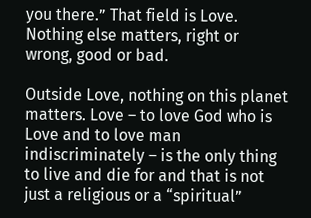you there.” That field is Love. Nothing else matters, right or wrong, good or bad.

Outside Love, nothing on this planet matters. Love – to love God who is Love and to love man indiscriminately – is the only thing to live and die for and that is not just a religious or a “spiritual”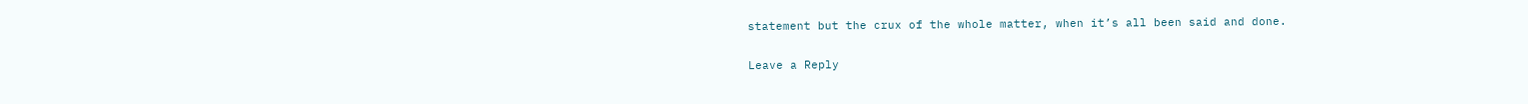statement but the crux of the whole matter, when it’s all been said and done.

Leave a Reply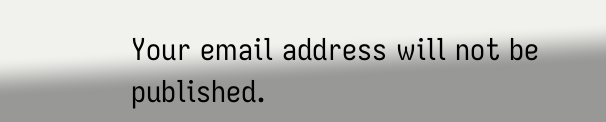Your email address will not be published.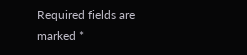Required fields are marked *